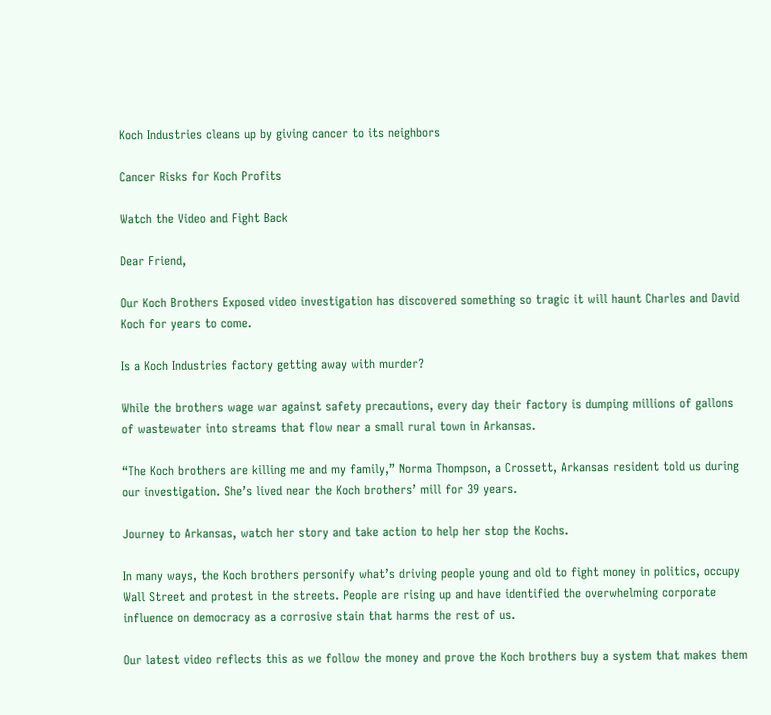Koch Industries cleans up by giving cancer to its neighbors

Cancer Risks for Koch Profits

Watch the Video and Fight Back

Dear Friend,

Our Koch Brothers Exposed video investigation has discovered something so tragic it will haunt Charles and David Koch for years to come.

Is a Koch Industries factory getting away with murder?

While the brothers wage war against safety precautions, every day their factory is dumping millions of gallons of wastewater into streams that flow near a small rural town in Arkansas.

“The Koch brothers are killing me and my family,” Norma Thompson, a Crossett, Arkansas resident told us during our investigation. She’s lived near the Koch brothers’ mill for 39 years.

Journey to Arkansas, watch her story and take action to help her stop the Kochs.

In many ways, the Koch brothers personify what’s driving people young and old to fight money in politics, occupy Wall Street and protest in the streets. People are rising up and have identified the overwhelming corporate influence on democracy as a corrosive stain that harms the rest of us.

Our latest video reflects this as we follow the money and prove the Koch brothers buy a system that makes them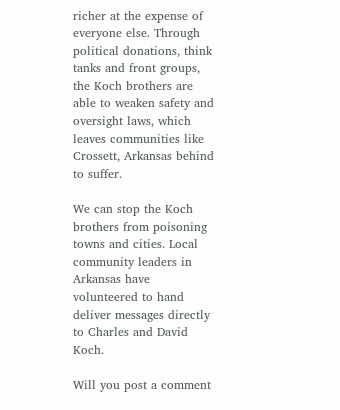richer at the expense of everyone else. Through political donations, think tanks and front groups, the Koch brothers are able to weaken safety and oversight laws, which leaves communities like Crossett, Arkansas behind to suffer.

We can stop the Koch brothers from poisoning towns and cities. Local community leaders in Arkansas have volunteered to hand deliver messages directly to Charles and David Koch.

Will you post a comment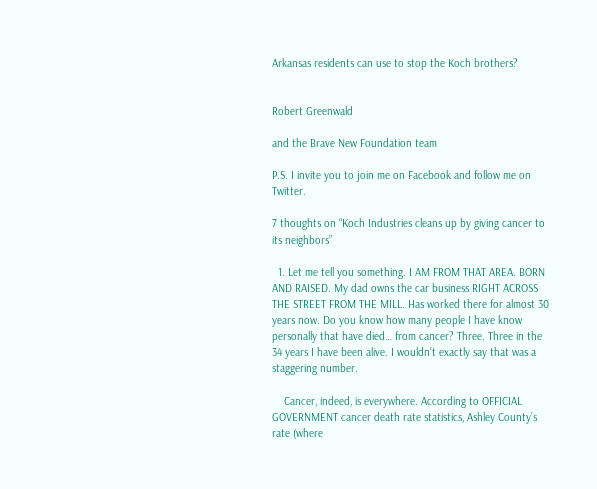Arkansas residents can use to stop the Koch brothers?


Robert Greenwald

and the Brave New Foundation team

P.S. I invite you to join me on Facebook and follow me on Twitter.

7 thoughts on “Koch Industries cleans up by giving cancer to its neighbors”

  1. Let me tell you something. I AM FROM THAT AREA. BORN AND RAISED. My dad owns the car business RIGHT ACROSS THE STREET FROM THE MILL. Has worked there for almost 30 years now. Do you know how many people I have know personally that have died… from cancer? Three. Three in the 34 years I have been alive. I wouldn’t exactly say that was a staggering number.

    Cancer, indeed, is everywhere. According to OFFICIAL GOVERNMENT cancer death rate statistics, Ashley County’s rate (where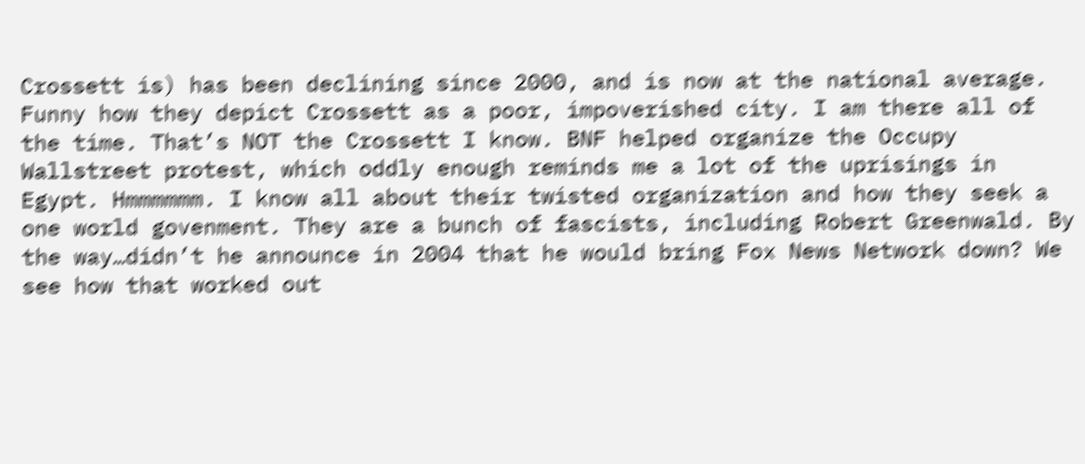Crossett is) has been declining since 2000, and is now at the national average. Funny how they depict Crossett as a poor, impoverished city. I am there all of the time. That’s NOT the Crossett I know. BNF helped organize the Occupy Wallstreet protest, which oddly enough reminds me a lot of the uprisings in Egypt. Hmmmmmm. I know all about their twisted organization and how they seek a one world govenment. They are a bunch of fascists, including Robert Greenwald. By the way…didn’t he announce in 2004 that he would bring Fox News Network down? We see how that worked out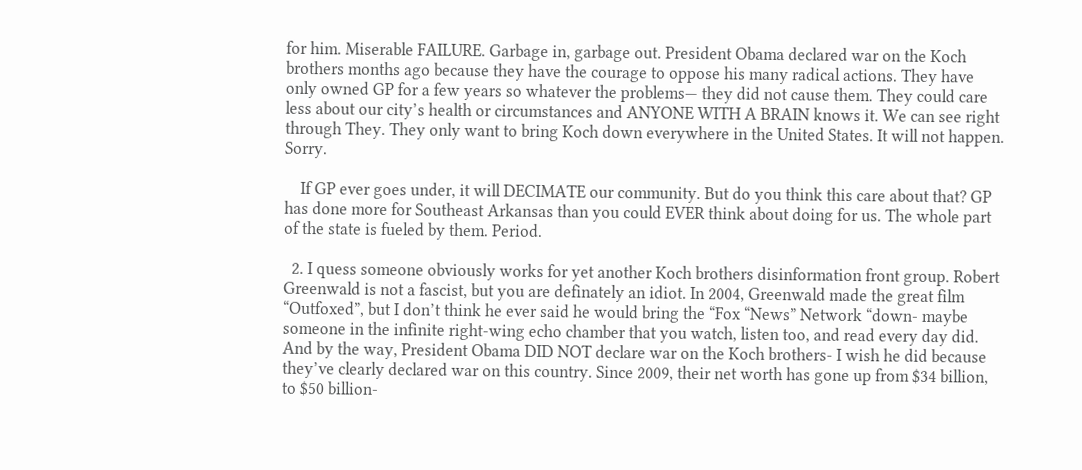for him. Miserable FAILURE. Garbage in, garbage out. President Obama declared war on the Koch brothers months ago because they have the courage to oppose his many radical actions. They have only owned GP for a few years so whatever the problems— they did not cause them. They could care less about our city’s health or circumstances and ANYONE WITH A BRAIN knows it. We can see right through They. They only want to bring Koch down everywhere in the United States. It will not happen. Sorry.

    If GP ever goes under, it will DECIMATE our community. But do you think this care about that? GP has done more for Southeast Arkansas than you could EVER think about doing for us. The whole part of the state is fueled by them. Period.

  2. I quess someone obviously works for yet another Koch brothers disinformation front group. Robert Greenwald is not a fascist, but you are definately an idiot. In 2004, Greenwald made the great film “Outfoxed”, but I don’t think he ever said he would bring the “Fox “News” Network “down- maybe someone in the infinite right-wing echo chamber that you watch, listen too, and read every day did. And by the way, President Obama DID NOT declare war on the Koch brothers- I wish he did because they’ve clearly declared war on this country. Since 2009, their net worth has gone up from $34 billion, to $50 billion-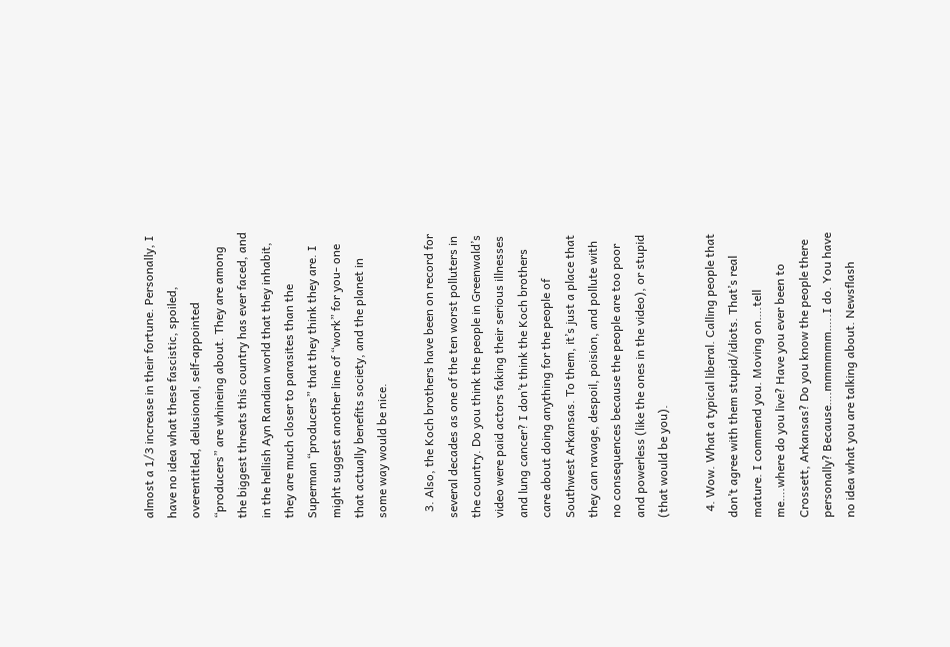almost a 1/3 increase in their fortune. Personally, I have no idea what these fascistic, spoiled, overentitled, delusional, self-appointed “producers” are whineing about. They are among the biggest threats this country has ever faced, and in the hellish Ayn Randian world that they inhabit, they are much closer to parasites than the Superman “producers” that they think they are. I might suggest another line of “work” for you- one that actually benefits society, and the planet in some way would be nice.

  3. Also, the Koch brothers have been on record for several decades as one of the ten worst polluters in the country. Do you think the people in Greenwald’s video were paid actors faking their serious illnesses and lung cancer? I don’t think the Koch brothers care about doing anything for the people of Southwest Arkansas. To them, it’s just a place that they can ravage, despoil, poision, and pollute with no consequences because the people are too poor and powerless (like the ones in the video), or stupid (that would be you).

  4. Wow. What a typical liberal. Calling people that don’t agree with them stupid/idiots. That’s real mature. I commend you. Moving on….tell me….where do you live? Have you ever been to Crossett, Arkansas? Do you know the people there personally? Because….mmmmmm…..I do. You have no idea what you are talking about. Newsflash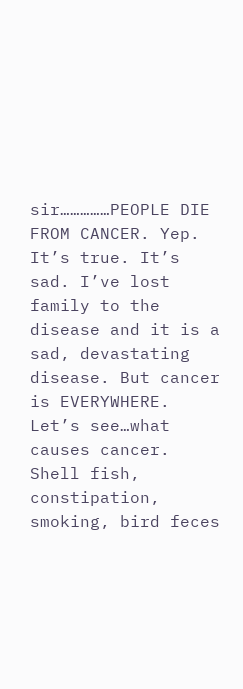sir……………PEOPLE DIE FROM CANCER. Yep. It’s true. It’s sad. I’ve lost family to the disease and it is a sad, devastating disease. But cancer is EVERYWHERE. Let’s see…what causes cancer. Shell fish, constipation, smoking, bird feces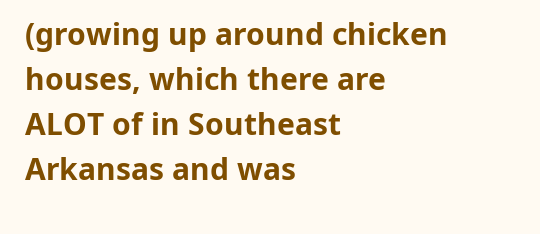(growing up around chicken houses, which there are ALOT of in Southeast Arkansas and was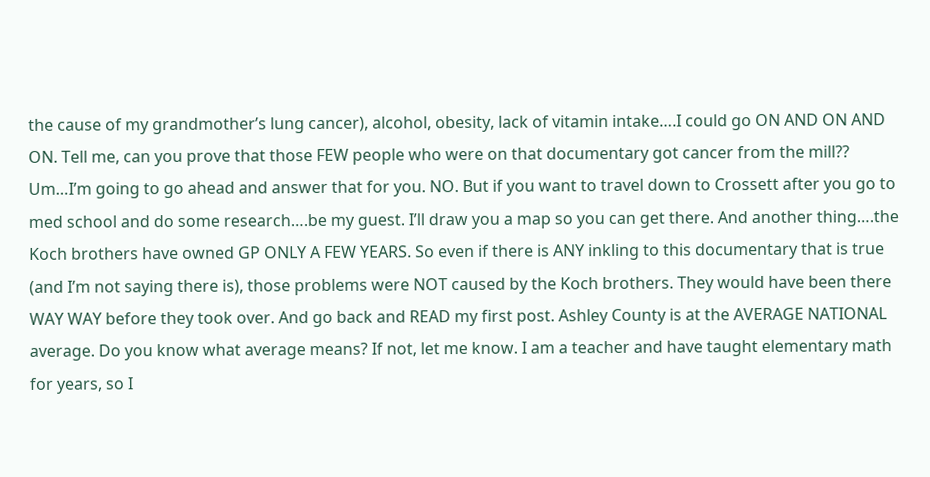the cause of my grandmother’s lung cancer), alcohol, obesity, lack of vitamin intake….I could go ON AND ON AND ON. Tell me, can you prove that those FEW people who were on that documentary got cancer from the mill?? Um…I’m going to go ahead and answer that for you. NO. But if you want to travel down to Crossett after you go to med school and do some research….be my guest. I’ll draw you a map so you can get there. And another thing….the Koch brothers have owned GP ONLY A FEW YEARS. So even if there is ANY inkling to this documentary that is true (and I’m not saying there is), those problems were NOT caused by the Koch brothers. They would have been there WAY WAY before they took over. And go back and READ my first post. Ashley County is at the AVERAGE NATIONAL average. Do you know what average means? If not, let me know. I am a teacher and have taught elementary math for years, so I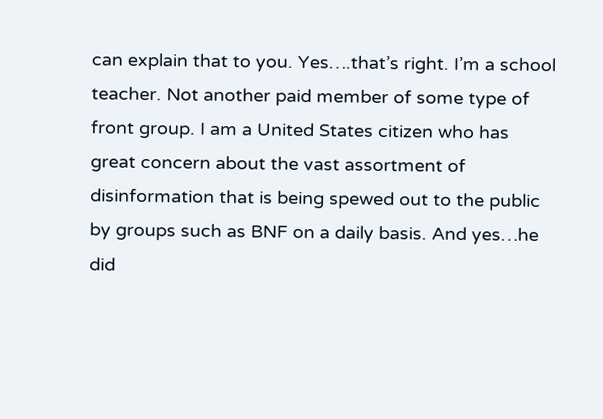can explain that to you. Yes….that’s right. I’m a school teacher. Not another paid member of some type of front group. I am a United States citizen who has great concern about the vast assortment of disinformation that is being spewed out to the public by groups such as BNF on a daily basis. And yes…he did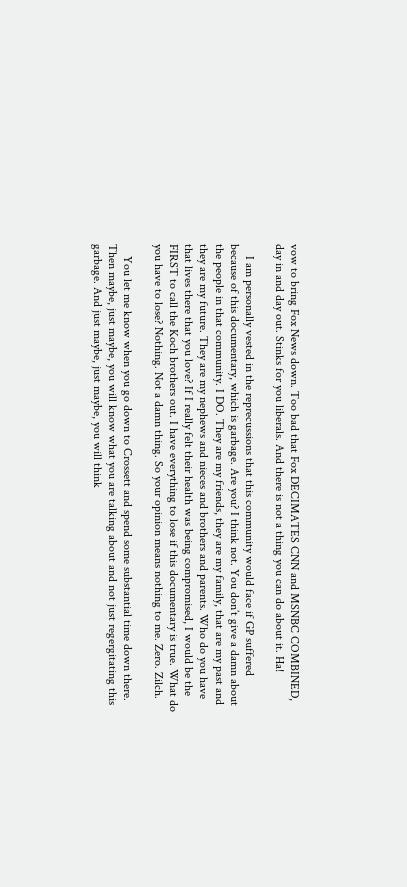vow to bring Fox News down. Too bad that Fox DECIMATES CNN and MSNBC COMBINED, day in and day out. Stinks for you liberals. And there is not a thing you can do about it. Ha!

    I am personally vested in the reprecussions that this community would face if GP suffered because of this documentary, which is garbage. Are you? I think not. You don’t give a damn about the people in that community. I DO. They are my friends, they are my family, that are my past and they are my future. They are my nephews and nieces and brothers and parents. Who do you have that lives there that you love? If I really felt their health was being compromised, I would be the FIRST to call the Koch brothers out. I have everything to lose if this documentary is true. What do you have to lose? Nothing. Not a damn thing. So your opinion means nothing to me. Zero. Zilch.

    You let me know when you go down to Crossett and spend some substantial time down there. Then maybe, just maybe, you will know what you are talking about and not just regergitating this garbage. And just maybe, just maybe, you will think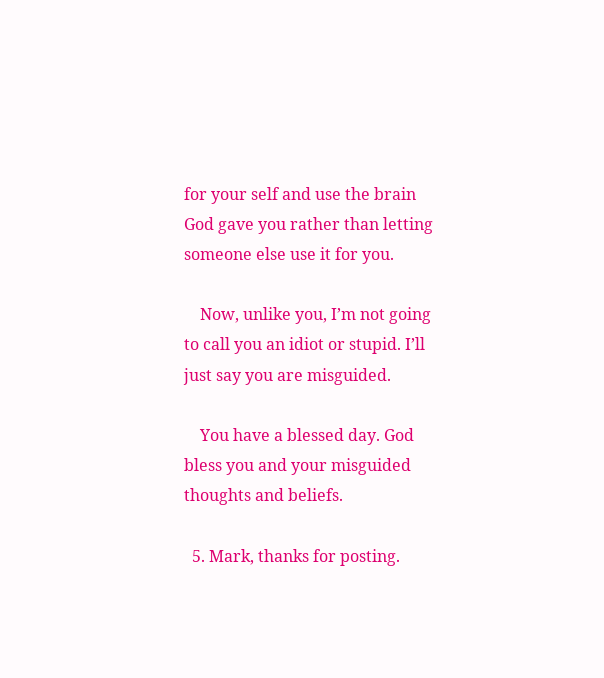for your self and use the brain God gave you rather than letting someone else use it for you.

    Now, unlike you, I’m not going to call you an idiot or stupid. I’ll just say you are misguided.

    You have a blessed day. God bless you and your misguided thoughts and beliefs.

  5. Mark, thanks for posting.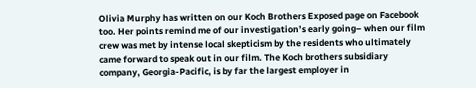Olivia Murphy has written on our Koch Brothers Exposed page on Facebook too. Her points remind me of our investigation’s early going– when our film crew was met by intense local skepticism by the residents who ultimately came forward to speak out in our film. The Koch brothers subsidiary company, Georgia-Pacific, is by far the largest employer in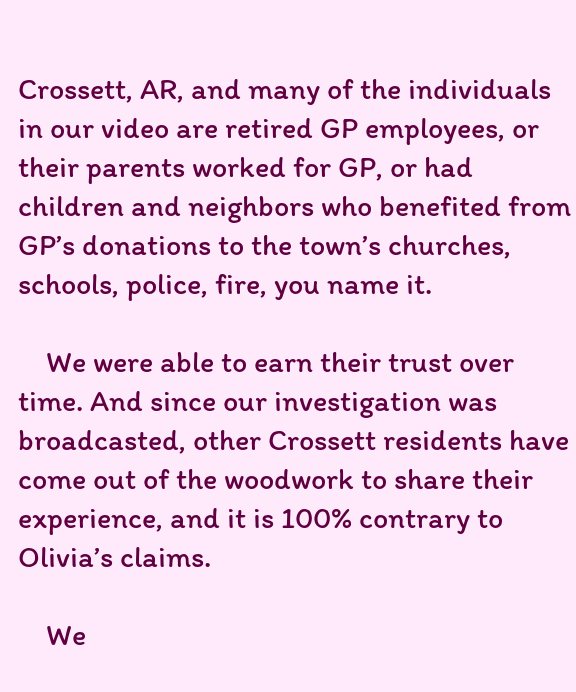Crossett, AR, and many of the individuals in our video are retired GP employees, or their parents worked for GP, or had children and neighbors who benefited from GP’s donations to the town’s churches, schools, police, fire, you name it.

    We were able to earn their trust over time. And since our investigation was broadcasted, other Crossett residents have come out of the woodwork to share their experience, and it is 100% contrary to Olivia’s claims.

    We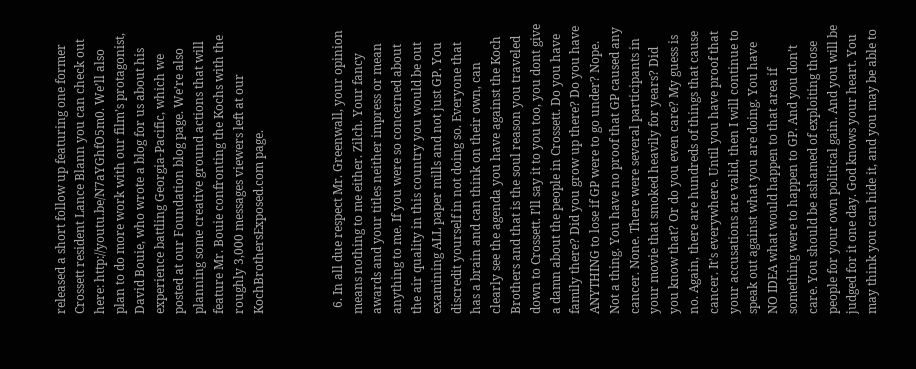released a short follow up featuring one former Crossett resident Lance Blann you can check out here: http://youtu.be/N7aYGhfO5m0. We’ll also plan to do more work with our film’s protagonist, David Bouie, who wrote a blog for us about his experience battling Georgia-Pacific, which we posted at our Foundation blog page. We’re also planning some creative ground actions that will feature Mr. Bouie confronting the Kochs with the roughly 3,000 messages viewers left at our KochBrothersExposed.com page.



  6. In all due respect Mr. Greenwall, your opinion means nothing to me either. Zilch. Your fancy awards and your titles neither impress or mean anything to me. If you were so concerned about the air quality in this country you would be out examining ALL paper mills and not just GP. You discredit yourself in not doing so. Everyone that has a brain and can think on their own, can clearly see the agenda you have against the Koch Brothers and that is the soul reason you traveled down to Crossett. I’ll say it to you too, you dont give a damn about the people in Crossett. Do you have family there? Did you grow up there? Do you have ANYTHING to lose if GP were to go under? Nope. Not a thing. You have no proof that GP caused any cancer. None. There were several participants in your movie that smoked heavily for years? Did you know that? Or do you even care? My guess is no. Again, there are hundreds of things that cause cancer. It’s everywhere. Until you have proof that your accusations are valid, then I will continue to speak out against what you are doing. You have NO IDEA what would happen to that area if something were to happen to GP. And you don’t care. You should be ashamed of exploiting those people for your own political gain. And you will be judged for it one day. God knows your heart. You may think you can hide it, and you may be able to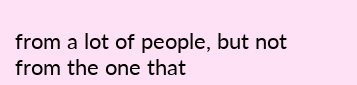from a lot of people, but not from the one that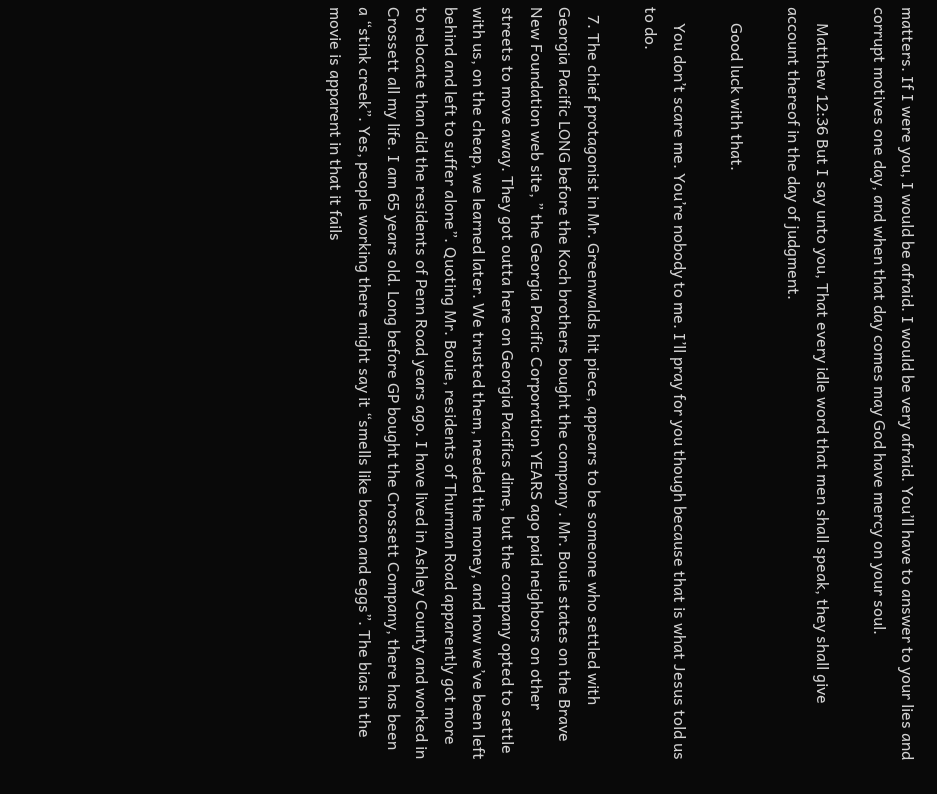matters. If I were you, I would be afraid. I would be very afraid. You’ll have to answer to your lies and corrupt motives one day, and when that day comes may God have mercy on your soul.

    Matthew 12:36 But I say unto you, That every idle word that men shall speak, they shall give account thereof in the day of judgment.

    Good luck with that.

    You don’t scare me. You’re nobody to me. I’ll pray for you though because that is what Jesus told us to do.

  7. The chief protagonist in Mr. Greenwalds hit piece, appears to be someone who settled with Georgia Pacific LONG before the Koch brothers bought the company . Mr. Bouie states on the Brave New Foundation web site, ” the Georgia Pacific Corporation YEARS ago paid neighbors on other streets to move away. They got outta here on Georgia Pacifics dime, but the company opted to settle with us, on the cheap, we learned later. We trusted them, needed the money, and now we’ve been left behind and left to suffer alone”. Quoting Mr. Bouie, residents of Thurman Road apparently got more to relocate than did the residents of Penn Road years ago. I have lived in Ashley County and worked in Crossett all my life. I am 65 years old. Long before GP bought the Crossett Company, there has been a “stink creek”. Yes, people working there might say it “smells like bacon and eggs”. The bias in the movie is apparent in that it fails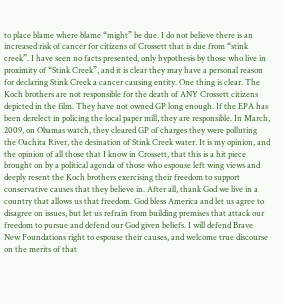to place blame where blame “might” be due. I do not believe there is an increased risk of cancer for citizens of Crossett that is due from “stink creek”. I have seen no facts presented, only hypothesis by those who live in proximity of “Stink Creek”, and it is clear they may have a personal reason for declaring Stink Creek a cancer causing entity. One thing is clear. The Koch brothers are not responsible for the death of ANY Crossett citizens depicted in the film. They have not owned GP long enough. If the EPA has been derelect in policing the local paper mill, they are responsible. In March, 2009, on Obamas watch, they cleared GP of charges they were polluting the Oachita River, the desination of Stink Creek water. It is my opinion, and the opinion of all those that I know in Crossett, that this is a hit piece brought on by a political agenda of those who espouse left wing views and deeply resent the Koch brothers exercising their freedom to support conservative causes that they believe in. After all, thank God we live in a country that allows us that freedom. God bless America and let us agree to disagree on issues, but let us refrain from building premises that attack our freedom to pursue and defend our God given beliefs. I will defend Brave New Foundations right to espouse their causes, and welcome true discourse on the merits of that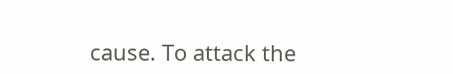cause. To attack the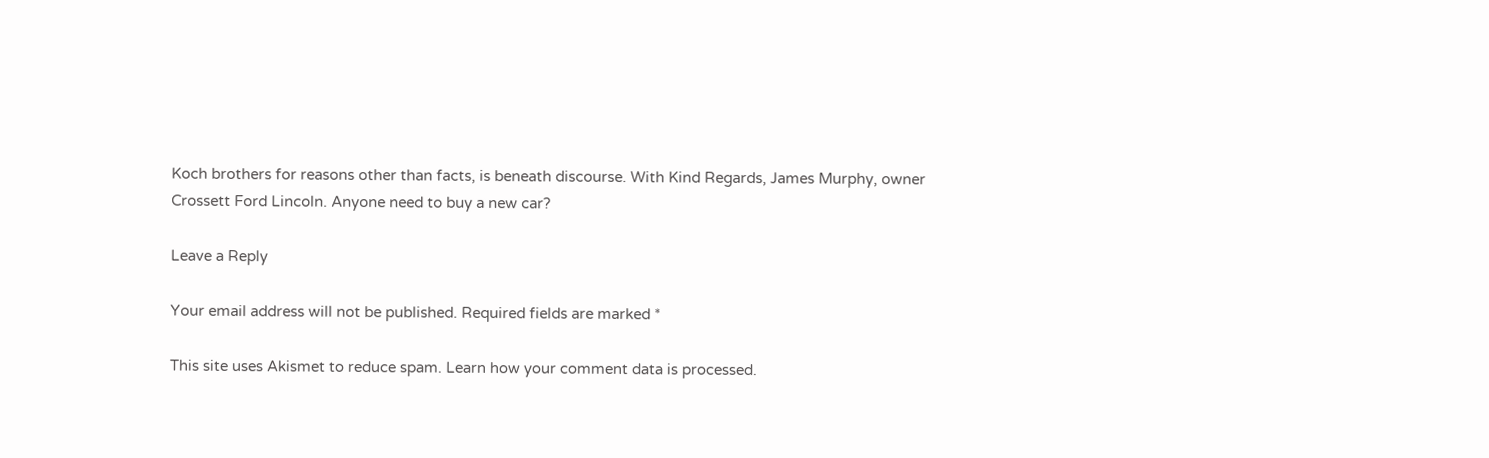Koch brothers for reasons other than facts, is beneath discourse. With Kind Regards, James Murphy, owner Crossett Ford Lincoln. Anyone need to buy a new car?

Leave a Reply

Your email address will not be published. Required fields are marked *

This site uses Akismet to reduce spam. Learn how your comment data is processed.